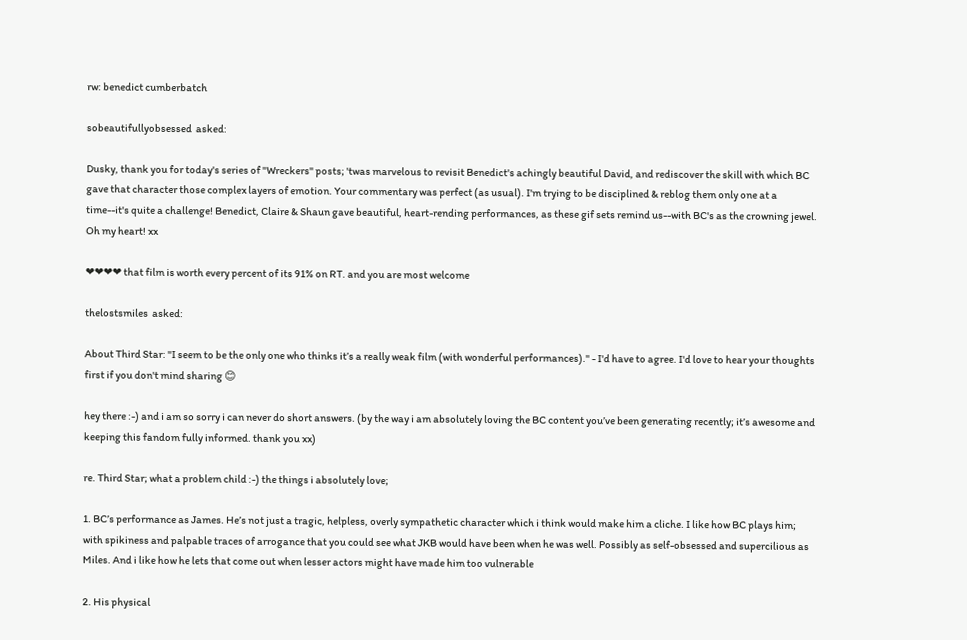rw: benedict cumberbatch

sobeautifullyobsessed  asked:

Dusky, thank you for today's series of "Wreckers" posts; 'twas marvelous to revisit Benedict's achingly beautiful David, and rediscover the skill with which BC gave that character those complex layers of emotion. Your commentary was perfect (as usual). I'm trying to be disciplined & reblog them only one at a time--it's quite a challenge! Benedict, Claire & Shaun gave beautiful, heart-rending performances, as these gif sets remind us--with BC's as the crowning jewel. Oh my heart! xx

❤❤❤❤ that film is worth every percent of its 91% on RT. and you are most welcome

thelostsmiles  asked:

About Third Star: "I seem to be the only one who thinks it’s a really weak film (with wonderful performances)." - I'd have to agree. I'd love to hear your thoughts first if you don't mind sharing 😊

hey there :-) and i am so sorry i can never do short answers. (by the way i am absolutely loving the BC content you’ve been generating recently; it’s awesome and keeping this fandom fully informed. thank you xx)

re. Third Star; what a problem child :-) the things i absolutely love;

1. BC’s performance as James. He’s not just a tragic, helpless, overly sympathetic character which i think would make him a cliche. I like how BC plays him; with spikiness and palpable traces of arrogance that you could see what JKB would have been when he was well. Possibly as self-obsessed and supercilious as Miles. And i like how he lets that come out when lesser actors might have made him too vulnerable

2. His physical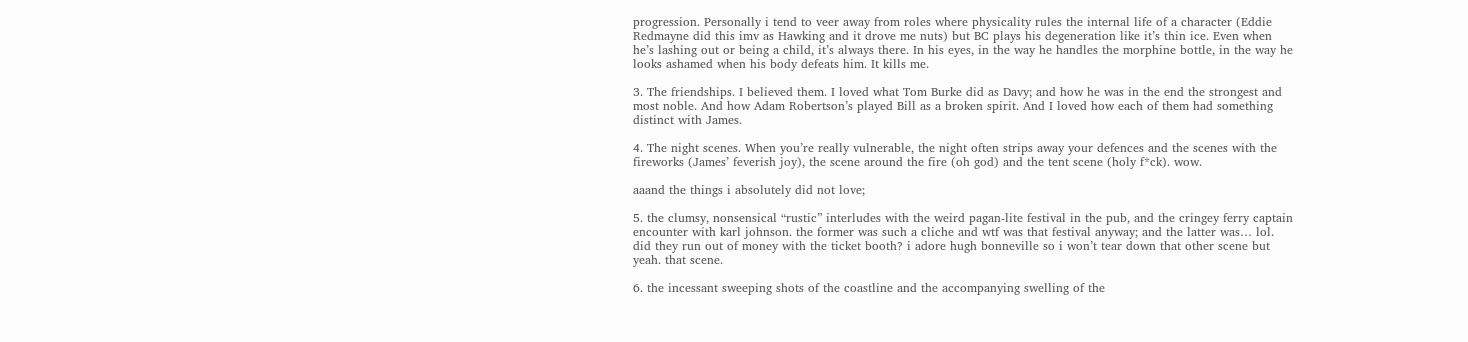progression. Personally i tend to veer away from roles where physicality rules the internal life of a character (Eddie Redmayne did this imv as Hawking and it drove me nuts) but BC plays his degeneration like it’s thin ice. Even when he’s lashing out or being a child, it’s always there. In his eyes, in the way he handles the morphine bottle, in the way he looks ashamed when his body defeats him. It kills me.

3. The friendships. I believed them. I loved what Tom Burke did as Davy; and how he was in the end the strongest and most noble. And how Adam Robertson’s played Bill as a broken spirit. And I loved how each of them had something distinct with James.

4. The night scenes. When you’re really vulnerable, the night often strips away your defences and the scenes with the fireworks (James’ feverish joy), the scene around the fire (oh god) and the tent scene (holy f*ck). wow.

aaand the things i absolutely did not love;

5. the clumsy, nonsensical “rustic” interludes with the weird pagan-lite festival in the pub, and the cringey ferry captain encounter with karl johnson. the former was such a cliche and wtf was that festival anyway; and the latter was… lol. did they run out of money with the ticket booth? i adore hugh bonneville so i won’t tear down that other scene but yeah. that scene.

6. the incessant sweeping shots of the coastline and the accompanying swelling of the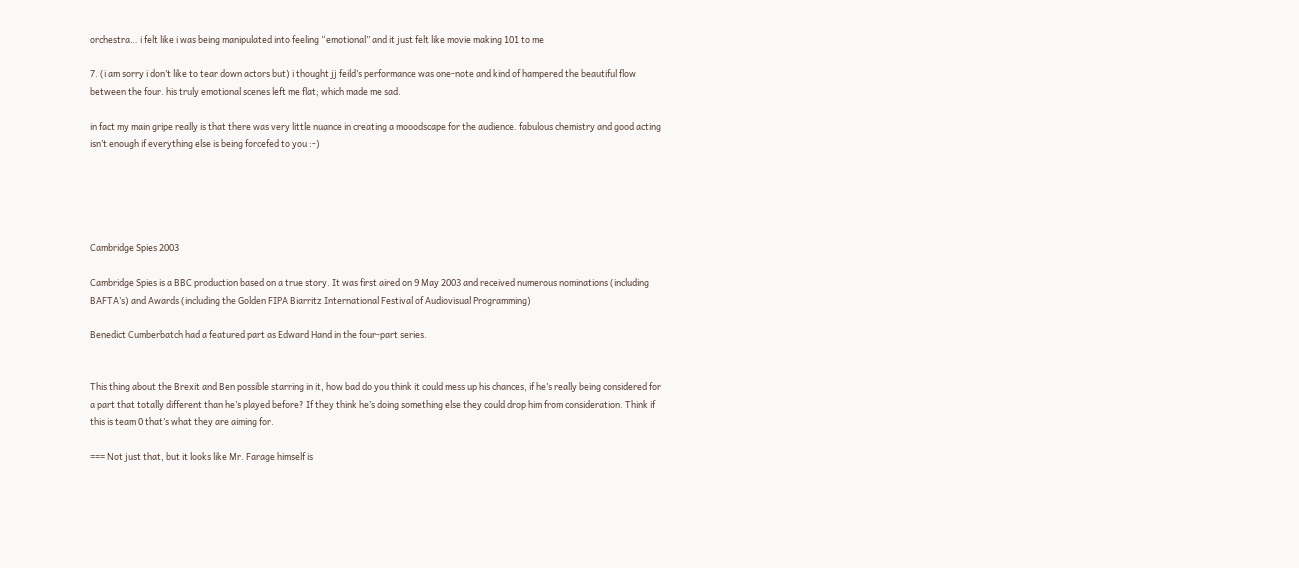orchestra… i felt like i was being manipulated into feeling “emotional” and it just felt like movie making 101 to me

7. (i am sorry i don’t like to tear down actors but) i thought jj feild’s performance was one-note and kind of hampered the beautiful flow between the four. his truly emotional scenes left me flat; which made me sad.

in fact my main gripe really is that there was very little nuance in creating a mooodscape for the audience. fabulous chemistry and good acting isn’t enough if everything else is being forcefed to you :-)





Cambridge Spies 2003

Cambridge Spies is a BBC production based on a true story. It was first aired on 9 May 2003 and received numerous nominations (including BAFTA’s) and Awards (including the Golden FIPA Biarritz International Festival of Audiovisual Programming)

Benedict Cumberbatch had a featured part as Edward Hand in the four-part series.


This thing about the Brexit and Ben possible starring in it, how bad do you think it could mess up his chances, if he’s really being considered for a part that totally different than he’s played before? If they think he’s doing something else they could drop him from consideration. Think if this is team 0 that’s what they are aiming for.

=== Not just that, but it looks like Mr. Farage himself is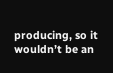producing, so it wouldn’t be an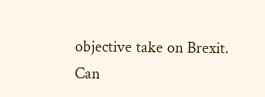objective take on Brexit. Can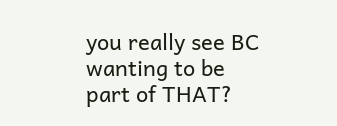you really see BC wanting to be part of THAT?